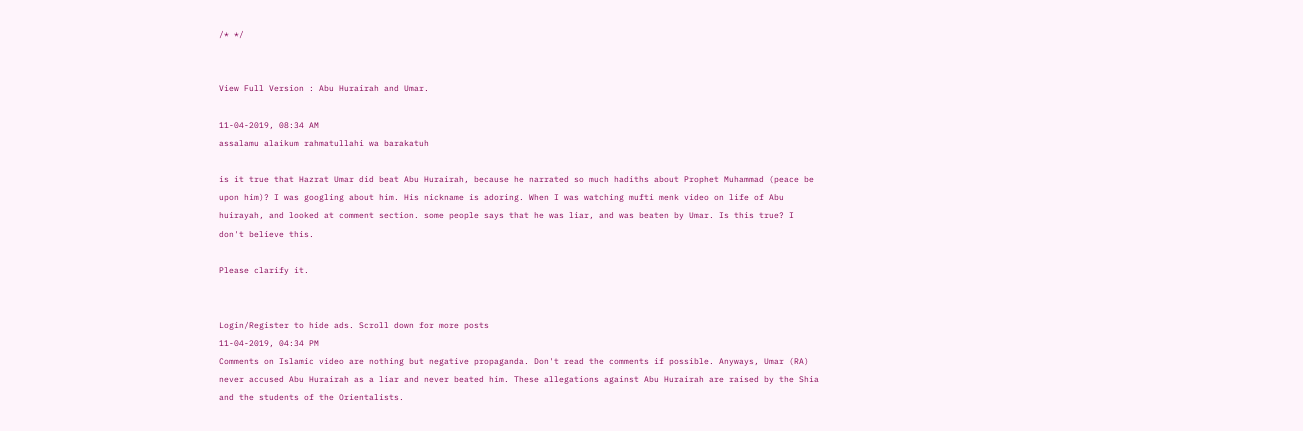/* */


View Full Version : Abu Hurairah and Umar.

11-04-2019, 08:34 AM
assalamu alaikum rahmatullahi wa barakatuh

is it true that Hazrat Umar did beat Abu Hurairah, because he narrated so much hadiths about Prophet Muhammad (peace be upon him)? I was googling about him. His nickname is adoring. When I was watching mufti menk video on life of Abu huirayah, and looked at comment section. some people says that he was liar, and was beaten by Umar. Is this true? I don't believe this.

Please clarify it.


Login/Register to hide ads. Scroll down for more posts
11-04-2019, 04:34 PM
Comments on Islamic video are nothing but negative propaganda. Don't read the comments if possible. Anyways, Umar (RA) never accused Abu Hurairah as a liar and never beated him. These allegations against Abu Hurairah are raised by the Shia and the students of the Orientalists.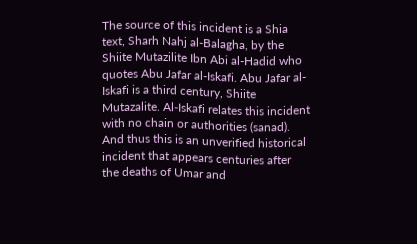The source of this incident is a Shia text, Sharh Nahj al-Balagha, by the Shiite Mutazilite Ibn Abi al-Hadid who quotes Abu Jafar al-Iskafi. Abu Jafar al-Iskafi is a third century, Shiite Mutazalite. Al-Iskafi relates this incident with no chain or authorities (sanad). And thus this is an unverified historical incident that appears centuries after the deaths of Umar and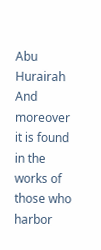Abu Hurairah And moreover it is found in the works of those who harbor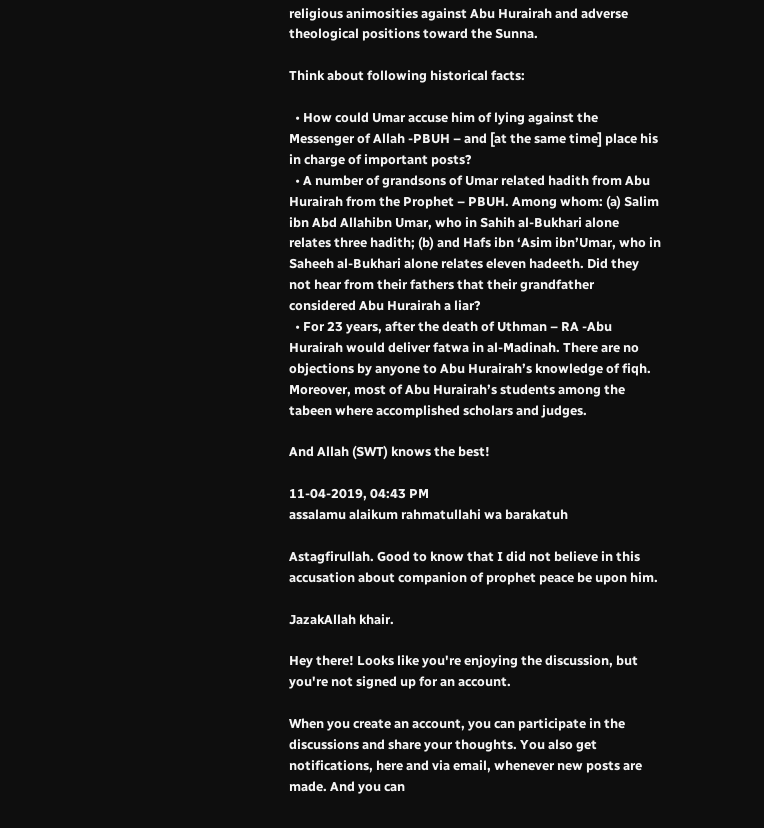religious animosities against Abu Hurairah and adverse theological positions toward the Sunna.

Think about following historical facts:

  • How could Umar accuse him of lying against the Messenger of Allah -PBUH – and [at the same time] place his in charge of important posts?
  • A number of grandsons of Umar related hadith from Abu Hurairah from the Prophet – PBUH. Among whom: (a) Salim ibn Abd Allahibn Umar, who in Sahih al-Bukhari alone relates three hadith; (b) and Hafs ibn ‘Asim ibn’Umar, who in Saheeh al-Bukhari alone relates eleven hadeeth. Did they not hear from their fathers that their grandfather considered Abu Hurairah a liar?
  • For 23 years, after the death of Uthman – RA -Abu Hurairah would deliver fatwa in al-Madinah. There are no objections by anyone to Abu Hurairah’s knowledge of fiqh. Moreover, most of Abu Hurairah’s students among the tabeen where accomplished scholars and judges.

And Allah (SWT) knows the best!

11-04-2019, 04:43 PM
assalamu alaikum rahmatullahi wa barakatuh

Astagfirullah. Good to know that I did not believe in this accusation about companion of prophet peace be upon him.

JazakAllah khair.

Hey there! Looks like you're enjoying the discussion, but you're not signed up for an account.

When you create an account, you can participate in the discussions and share your thoughts. You also get notifications, here and via email, whenever new posts are made. And you can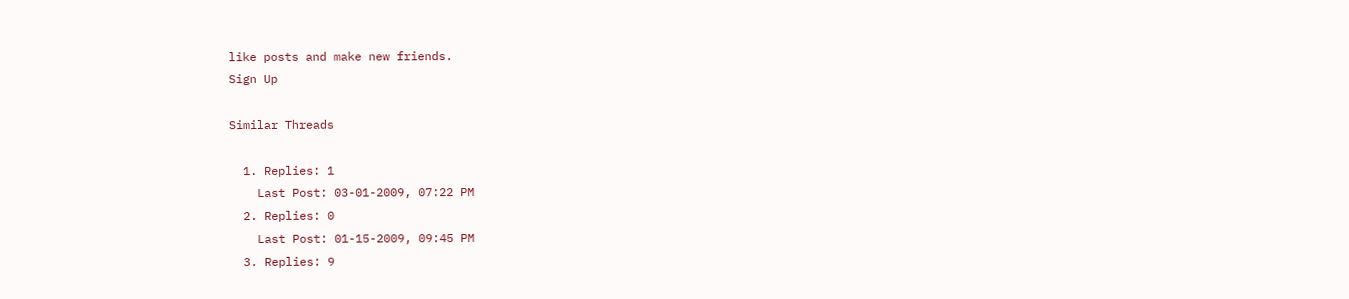like posts and make new friends.
Sign Up

Similar Threads

  1. Replies: 1
    Last Post: 03-01-2009, 07:22 PM
  2. Replies: 0
    Last Post: 01-15-2009, 09:45 PM
  3. Replies: 9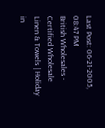Last Post: 06-21-2005, 08:47 PM
British Wholesales - Certified Wholesale Linen & Towels | Holiday in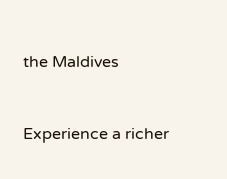the Maldives


Experience a richer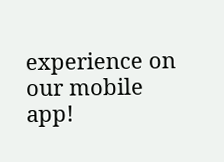experience on our mobile app!